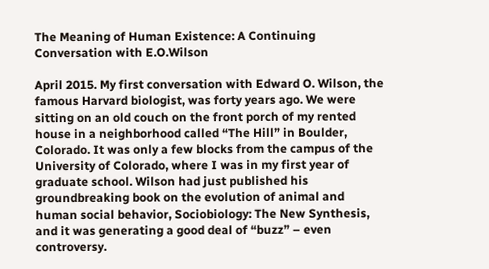The Meaning of Human Existence: A Continuing Conversation with E.O.Wilson

April 2015. My first conversation with Edward O. Wilson, the famous Harvard biologist, was forty years ago. We were sitting on an old couch on the front porch of my rented house in a neighborhood called “The Hill” in Boulder, Colorado. It was only a few blocks from the campus of the University of Colorado, where I was in my first year of graduate school. Wilson had just published his groundbreaking book on the evolution of animal and human social behavior, Sociobiology: The New Synthesis, and it was generating a good deal of “buzz” – even controversy.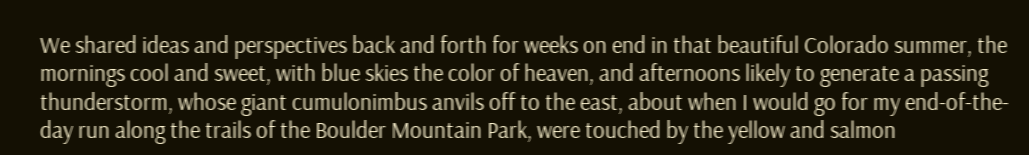We shared ideas and perspectives back and forth for weeks on end in that beautiful Colorado summer, the mornings cool and sweet, with blue skies the color of heaven, and afternoons likely to generate a passing thunderstorm, whose giant cumulonimbus anvils off to the east, about when I would go for my end-of-the-day run along the trails of the Boulder Mountain Park, were touched by the yellow and salmon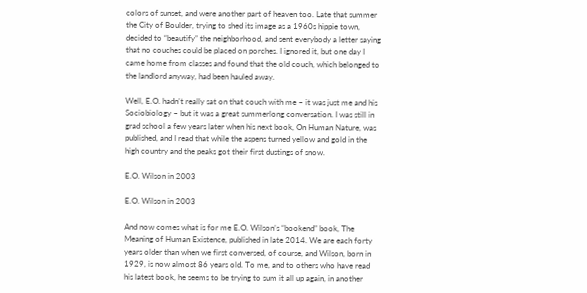colors of sunset, and were another part of heaven too. Late that summer the City of Boulder, trying to shed its image as a 1960s hippie town, decided to “beautify” the neighborhood, and sent everybody a letter saying that no couches could be placed on porches. I ignored it, but one day I came home from classes and found that the old couch, which belonged to the landlord anyway, had been hauled away.

Well, E.O. hadn’t really sat on that couch with me – it was just me and his Sociobiology – but it was a great summerlong conversation. I was still in grad school a few years later when his next book, On Human Nature, was published, and I read that while the aspens turned yellow and gold in the high country and the peaks got their first dustings of snow.

E.O. Wilson in 2003

E.O. Wilson in 2003

And now comes what is for me E.O. Wilson’s “bookend” book, The Meaning of Human Existence, published in late 2014. We are each forty years older than when we first conversed, of course, and Wilson, born in 1929, is now almost 86 years old. To me, and to others who have read his latest book, he seems to be trying to sum it all up again, in another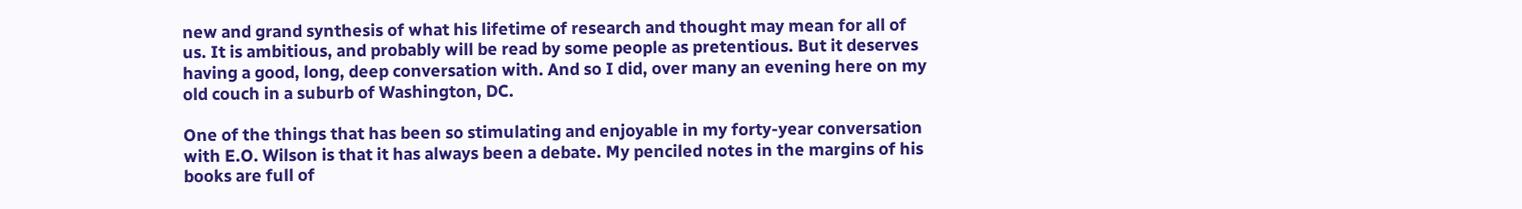new and grand synthesis of what his lifetime of research and thought may mean for all of us. It is ambitious, and probably will be read by some people as pretentious. But it deserves having a good, long, deep conversation with. And so I did, over many an evening here on my old couch in a suburb of Washington, DC.

One of the things that has been so stimulating and enjoyable in my forty-year conversation with E.O. Wilson is that it has always been a debate. My penciled notes in the margins of his books are full of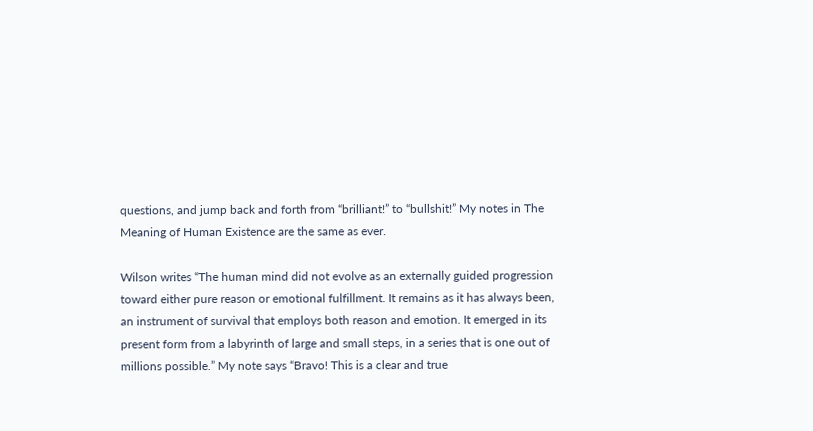questions, and jump back and forth from “brilliant!” to “bullshit!” My notes in The Meaning of Human Existence are the same as ever.

Wilson writes “The human mind did not evolve as an externally guided progression toward either pure reason or emotional fulfillment. It remains as it has always been, an instrument of survival that employs both reason and emotion. It emerged in its present form from a labyrinth of large and small steps, in a series that is one out of millions possible.” My note says “Bravo! This is a clear and true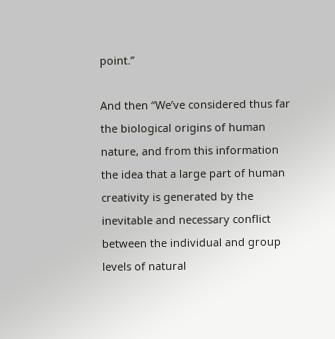point.”

And then “We’ve considered thus far the biological origins of human nature, and from this information the idea that a large part of human creativity is generated by the inevitable and necessary conflict between the individual and group levels of natural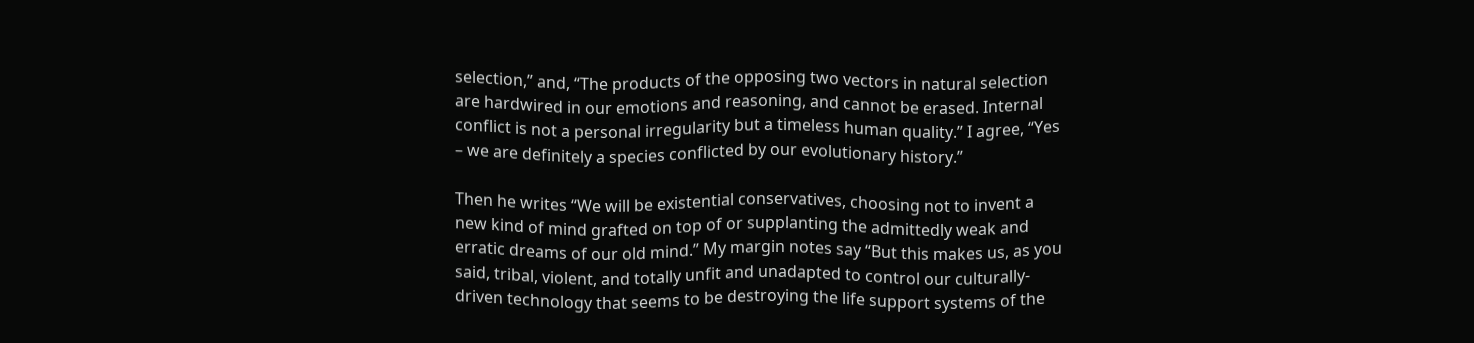selection,” and, “The products of the opposing two vectors in natural selection are hardwired in our emotions and reasoning, and cannot be erased. Internal conflict is not a personal irregularity but a timeless human quality.” I agree, “Yes – we are definitely a species conflicted by our evolutionary history.”

Then he writes “We will be existential conservatives, choosing not to invent a new kind of mind grafted on top of or supplanting the admittedly weak and erratic dreams of our old mind.” My margin notes say “But this makes us, as you said, tribal, violent, and totally unfit and unadapted to control our culturally-driven technology that seems to be destroying the life support systems of the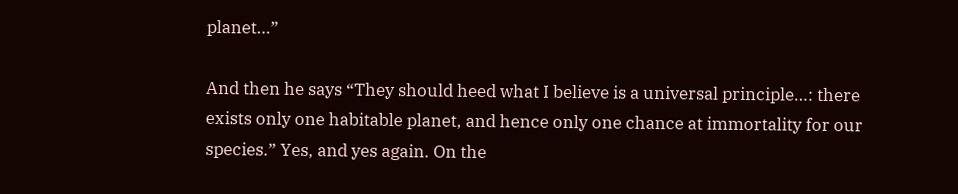planet…”

And then he says “They should heed what I believe is a universal principle…: there exists only one habitable planet, and hence only one chance at immortality for our species.” Yes, and yes again. On the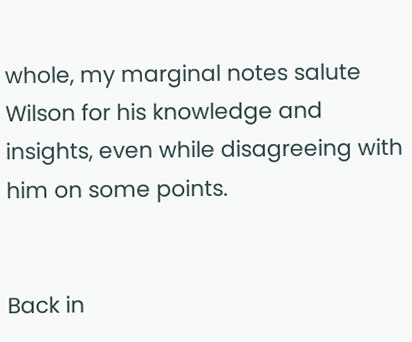whole, my marginal notes salute Wilson for his knowledge and insights, even while disagreeing with him on some points.


Back in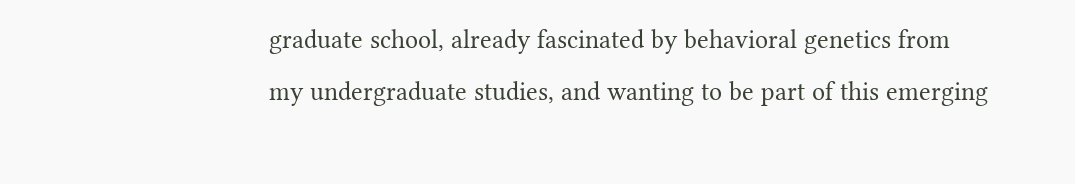graduate school, already fascinated by behavioral genetics from my undergraduate studies, and wanting to be part of this emerging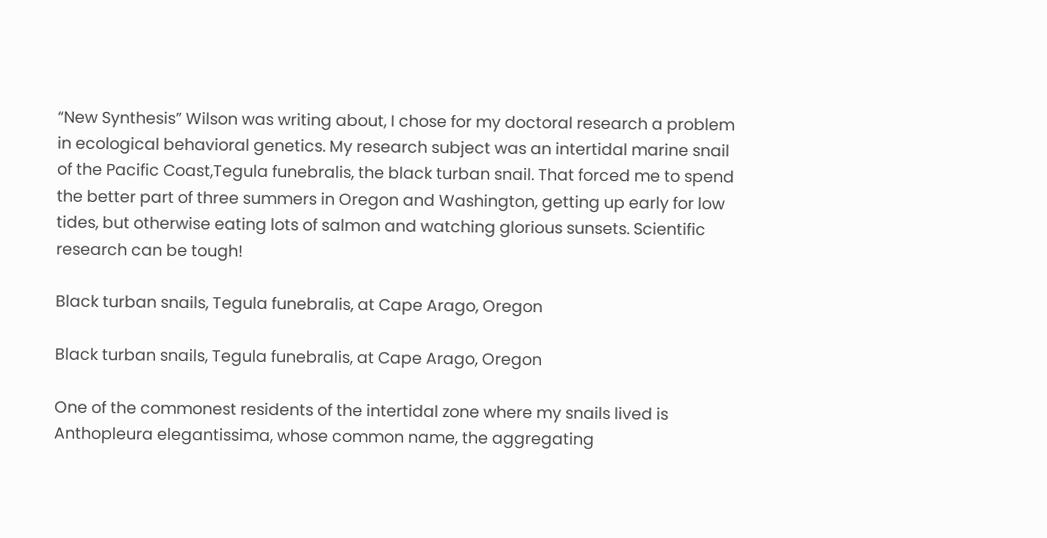“New Synthesis” Wilson was writing about, I chose for my doctoral research a problem in ecological behavioral genetics. My research subject was an intertidal marine snail of the Pacific Coast,Tegula funebralis, the black turban snail. That forced me to spend the better part of three summers in Oregon and Washington, getting up early for low tides, but otherwise eating lots of salmon and watching glorious sunsets. Scientific research can be tough!

Black turban snails, Tegula funebralis, at Cape Arago, Oregon

Black turban snails, Tegula funebralis, at Cape Arago, Oregon

One of the commonest residents of the intertidal zone where my snails lived is Anthopleura elegantissima, whose common name, the aggregating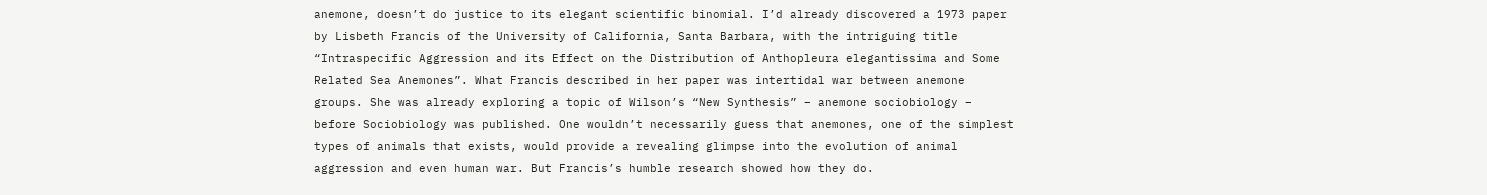anemone, doesn’t do justice to its elegant scientific binomial. I’d already discovered a 1973 paper by Lisbeth Francis of the University of California, Santa Barbara, with the intriguing title “Intraspecific Aggression and its Effect on the Distribution of Anthopleura elegantissima and Some Related Sea Anemones”. What Francis described in her paper was intertidal war between anemone groups. She was already exploring a topic of Wilson’s “New Synthesis” – anemone sociobiology – before Sociobiology was published. One wouldn’t necessarily guess that anemones, one of the simplest types of animals that exists, would provide a revealing glimpse into the evolution of animal aggression and even human war. But Francis’s humble research showed how they do.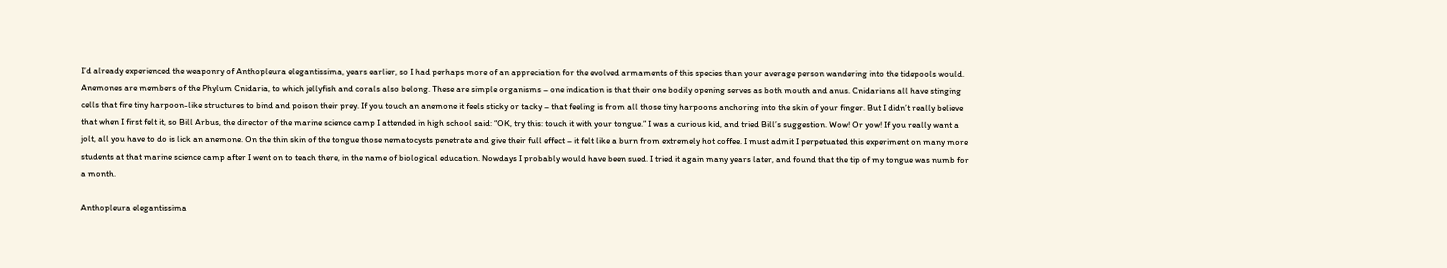I’d already experienced the weaponry of Anthopleura elegantissima, years earlier, so I had perhaps more of an appreciation for the evolved armaments of this species than your average person wandering into the tidepools would. Anemones are members of the Phylum Cnidaria, to which jellyfish and corals also belong. These are simple organisms – one indication is that their one bodily opening serves as both mouth and anus. Cnidarians all have stinging cells that fire tiny harpoon-like structures to bind and poison their prey. If you touch an anemone it feels sticky or tacky – that feeling is from all those tiny harpoons anchoring into the skin of your finger. But I didn’t really believe that when I first felt it, so Bill Arbus, the director of the marine science camp I attended in high school said: “OK, try this: touch it with your tongue.” I was a curious kid, and tried Bill’s suggestion. Wow! Or yow! If you really want a jolt, all you have to do is lick an anemone. On the thin skin of the tongue those nematocysts penetrate and give their full effect – it felt like a burn from extremely hot coffee. I must admit I perpetuated this experiment on many more students at that marine science camp after I went on to teach there, in the name of biological education. Nowdays I probably would have been sued. I tried it again many years later, and found that the tip of my tongue was numb for a month.

Anthopleura elegantissima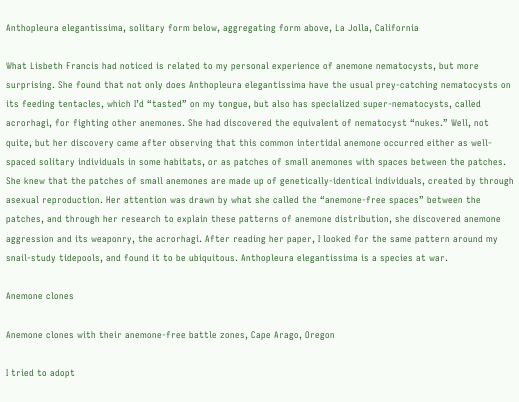Anthopleura elegantissima, solitary form below, aggregating form above, La Jolla, California

What Lisbeth Francis had noticed is related to my personal experience of anemone nematocysts, but more surprising. She found that not only does Anthopleura elegantissima have the usual prey-catching nematocysts on its feeding tentacles, which I’d “tasted” on my tongue, but also has specialized super-nematocysts, called acrorhagi, for fighting other anemones. She had discovered the equivalent of nematocyst “nukes.” Well, not quite, but her discovery came after observing that this common intertidal anemone occurred either as well-spaced solitary individuals in some habitats, or as patches of small anemones with spaces between the patches. She knew that the patches of small anemones are made up of genetically-identical individuals, created by through asexual reproduction. Her attention was drawn by what she called the “anemone-free spaces” between the patches, and through her research to explain these patterns of anemone distribution, she discovered anemone aggression and its weaponry, the acrorhagi. After reading her paper, I looked for the same pattern around my snail-study tidepools, and found it to be ubiquitous. Anthopleura elegantissima is a species at war.

Anemone clones

Anemone clones with their anemone-free battle zones, Cape Arago, Oregon

I tried to adopt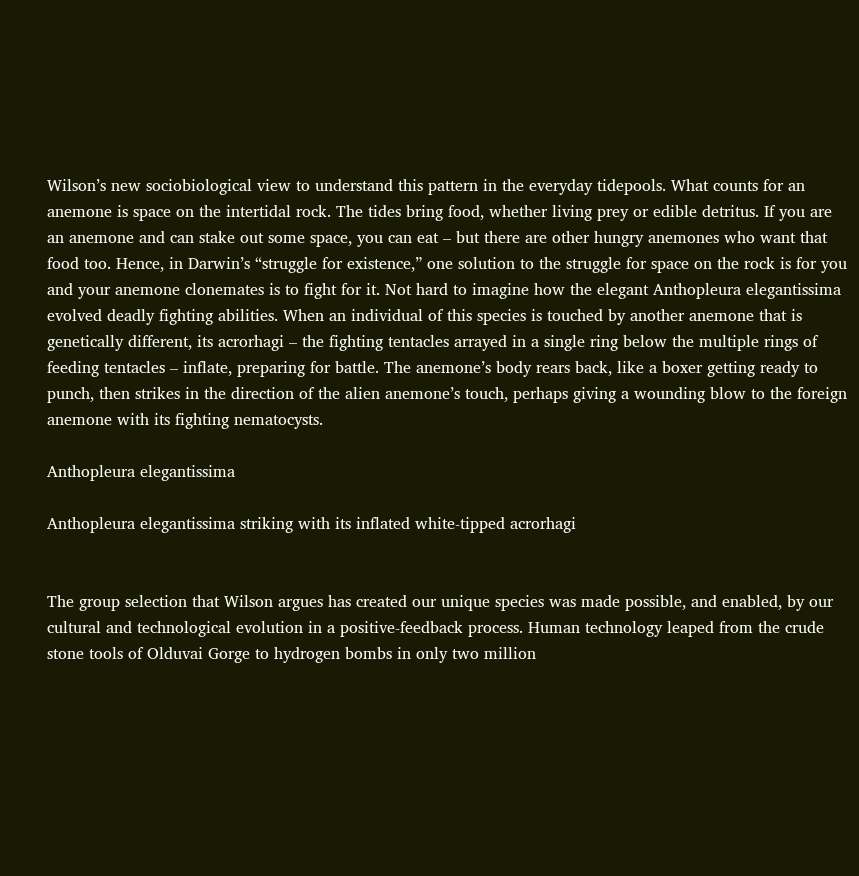Wilson’s new sociobiological view to understand this pattern in the everyday tidepools. What counts for an anemone is space on the intertidal rock. The tides bring food, whether living prey or edible detritus. If you are an anemone and can stake out some space, you can eat – but there are other hungry anemones who want that food too. Hence, in Darwin’s “struggle for existence,” one solution to the struggle for space on the rock is for you and your anemone clonemates is to fight for it. Not hard to imagine how the elegant Anthopleura elegantissima evolved deadly fighting abilities. When an individual of this species is touched by another anemone that is genetically different, its acrorhagi – the fighting tentacles arrayed in a single ring below the multiple rings of feeding tentacles – inflate, preparing for battle. The anemone’s body rears back, like a boxer getting ready to punch, then strikes in the direction of the alien anemone’s touch, perhaps giving a wounding blow to the foreign anemone with its fighting nematocysts.

Anthopleura elegantissima

Anthopleura elegantissima striking with its inflated white-tipped acrorhagi


The group selection that Wilson argues has created our unique species was made possible, and enabled, by our cultural and technological evolution in a positive-feedback process. Human technology leaped from the crude stone tools of Olduvai Gorge to hydrogen bombs in only two million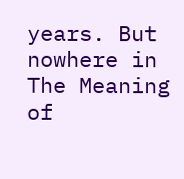years. But nowhere in The Meaning of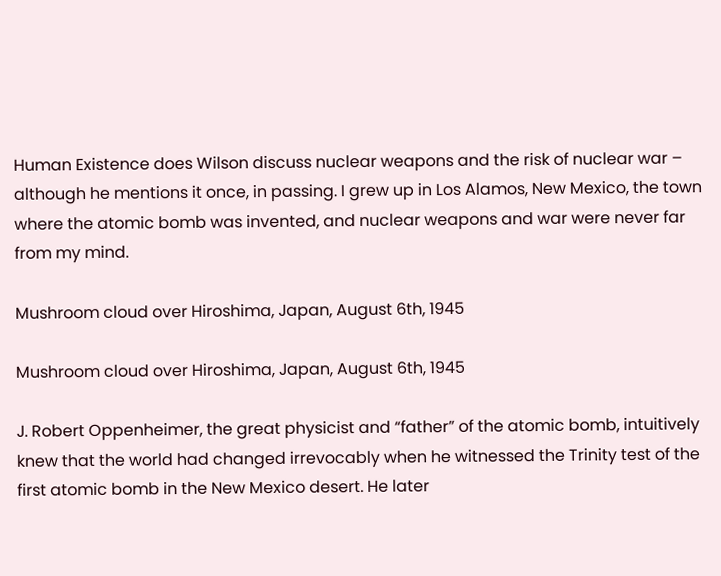Human Existence does Wilson discuss nuclear weapons and the risk of nuclear war – although he mentions it once, in passing. I grew up in Los Alamos, New Mexico, the town where the atomic bomb was invented, and nuclear weapons and war were never far from my mind.

Mushroom cloud over Hiroshima, Japan, August 6th, 1945

Mushroom cloud over Hiroshima, Japan, August 6th, 1945

J. Robert Oppenheimer, the great physicist and “father” of the atomic bomb, intuitively knew that the world had changed irrevocably when he witnessed the Trinity test of the first atomic bomb in the New Mexico desert. He later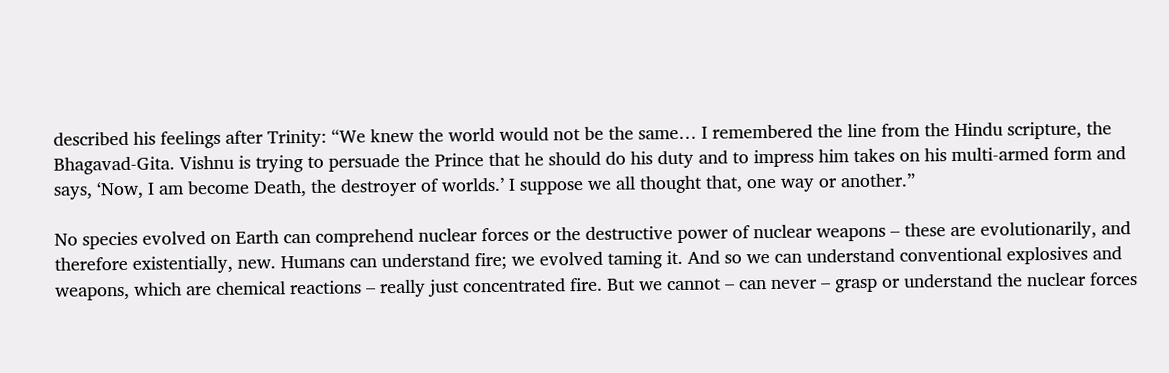described his feelings after Trinity: “We knew the world would not be the same… I remembered the line from the Hindu scripture, the Bhagavad-Gita. Vishnu is trying to persuade the Prince that he should do his duty and to impress him takes on his multi-armed form and says, ‘Now, I am become Death, the destroyer of worlds.’ I suppose we all thought that, one way or another.”

No species evolved on Earth can comprehend nuclear forces or the destructive power of nuclear weapons – these are evolutionarily, and therefore existentially, new. Humans can understand fire; we evolved taming it. And so we can understand conventional explosives and weapons, which are chemical reactions – really just concentrated fire. But we cannot – can never – grasp or understand the nuclear forces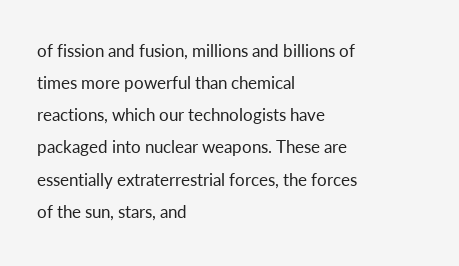of fission and fusion, millions and billions of times more powerful than chemical reactions, which our technologists have packaged into nuclear weapons. These are essentially extraterrestrial forces, the forces of the sun, stars, and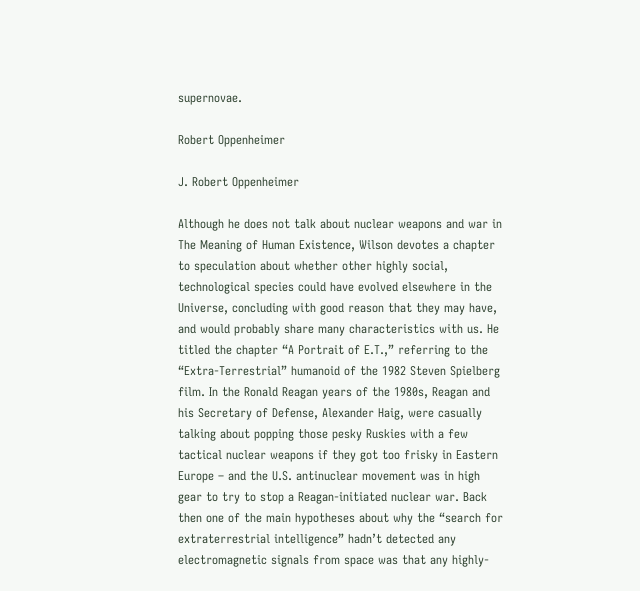supernovae.

Robert Oppenheimer

J. Robert Oppenheimer

Although he does not talk about nuclear weapons and war in The Meaning of Human Existence, Wilson devotes a chapter to speculation about whether other highly social, technological species could have evolved elsewhere in the Universe, concluding with good reason that they may have, and would probably share many characteristics with us. He titled the chapter “A Portrait of E.T.,” referring to the “Extra-Terrestrial” humanoid of the 1982 Steven Spielberg film. In the Ronald Reagan years of the 1980s, Reagan and his Secretary of Defense, Alexander Haig, were casually talking about popping those pesky Ruskies with a few tactical nuclear weapons if they got too frisky in Eastern Europe – and the U.S. antinuclear movement was in high gear to try to stop a Reagan-initiated nuclear war. Back then one of the main hypotheses about why the “search for extraterrestrial intelligence” hadn’t detected any electromagnetic signals from space was that any highly-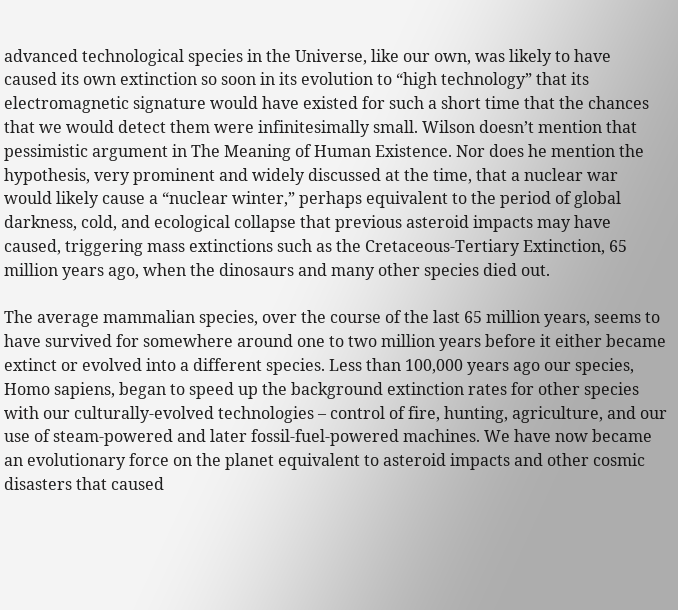advanced technological species in the Universe, like our own, was likely to have caused its own extinction so soon in its evolution to “high technology” that its electromagnetic signature would have existed for such a short time that the chances that we would detect them were infinitesimally small. Wilson doesn’t mention that pessimistic argument in The Meaning of Human Existence. Nor does he mention the hypothesis, very prominent and widely discussed at the time, that a nuclear war would likely cause a “nuclear winter,” perhaps equivalent to the period of global darkness, cold, and ecological collapse that previous asteroid impacts may have caused, triggering mass extinctions such as the Cretaceous-Tertiary Extinction, 65 million years ago, when the dinosaurs and many other species died out.

The average mammalian species, over the course of the last 65 million years, seems to have survived for somewhere around one to two million years before it either became extinct or evolved into a different species. Less than 100,000 years ago our species, Homo sapiens, began to speed up the background extinction rates for other species with our culturally-evolved technologies – control of fire, hunting, agriculture, and our use of steam-powered and later fossil-fuel-powered machines. We have now became an evolutionary force on the planet equivalent to asteroid impacts and other cosmic disasters that caused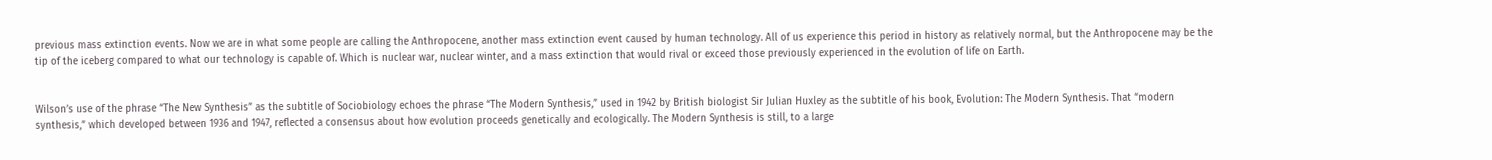previous mass extinction events. Now we are in what some people are calling the Anthropocene, another mass extinction event caused by human technology. All of us experience this period in history as relatively normal, but the Anthropocene may be the tip of the iceberg compared to what our technology is capable of. Which is nuclear war, nuclear winter, and a mass extinction that would rival or exceed those previously experienced in the evolution of life on Earth.


Wilson’s use of the phrase “The New Synthesis” as the subtitle of Sociobiology echoes the phrase “The Modern Synthesis,” used in 1942 by British biologist Sir Julian Huxley as the subtitle of his book, Evolution: The Modern Synthesis. That “modern synthesis,” which developed between 1936 and 1947, reflected a consensus about how evolution proceeds genetically and ecologically. The Modern Synthesis is still, to a large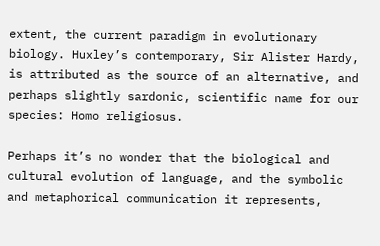extent, the current paradigm in evolutionary biology. Huxley’s contemporary, Sir Alister Hardy, is attributed as the source of an alternative, and perhaps slightly sardonic, scientific name for our species: Homo religiosus.

Perhaps it’s no wonder that the biological and cultural evolution of language, and the symbolic and metaphorical communication it represents,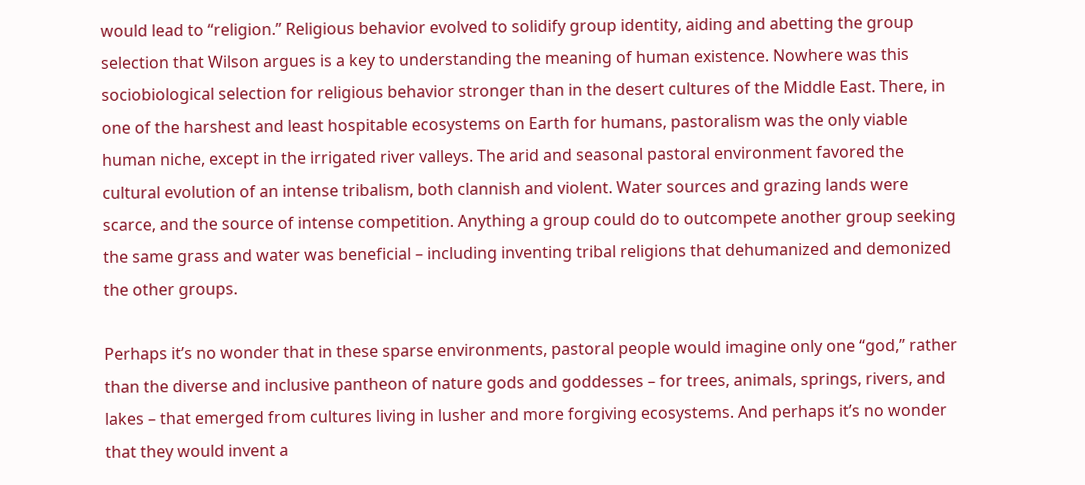would lead to “religion.” Religious behavior evolved to solidify group identity, aiding and abetting the group selection that Wilson argues is a key to understanding the meaning of human existence. Nowhere was this sociobiological selection for religious behavior stronger than in the desert cultures of the Middle East. There, in one of the harshest and least hospitable ecosystems on Earth for humans, pastoralism was the only viable human niche, except in the irrigated river valleys. The arid and seasonal pastoral environment favored the cultural evolution of an intense tribalism, both clannish and violent. Water sources and grazing lands were scarce, and the source of intense competition. Anything a group could do to outcompete another group seeking the same grass and water was beneficial – including inventing tribal religions that dehumanized and demonized the other groups.

Perhaps it’s no wonder that in these sparse environments, pastoral people would imagine only one “god,” rather than the diverse and inclusive pantheon of nature gods and goddesses – for trees, animals, springs, rivers, and lakes – that emerged from cultures living in lusher and more forgiving ecosystems. And perhaps it’s no wonder that they would invent a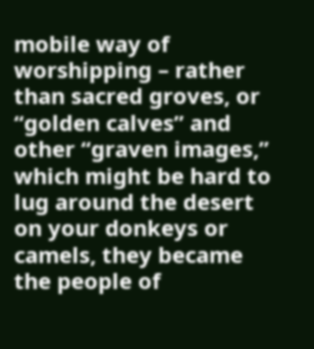mobile way of worshipping – rather than sacred groves, or “golden calves” and other “graven images,” which might be hard to lug around the desert on your donkeys or camels, they became the people of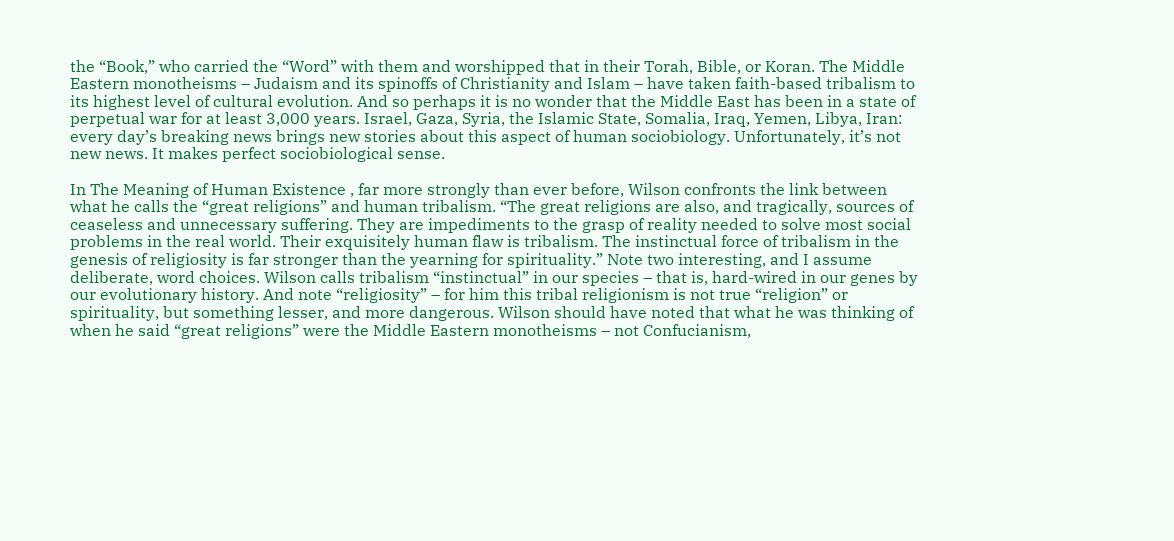the “Book,” who carried the “Word” with them and worshipped that in their Torah, Bible, or Koran. The Middle Eastern monotheisms – Judaism and its spinoffs of Christianity and Islam – have taken faith-based tribalism to its highest level of cultural evolution. And so perhaps it is no wonder that the Middle East has been in a state of perpetual war for at least 3,000 years. Israel, Gaza, Syria, the Islamic State, Somalia, Iraq, Yemen, Libya, Iran: every day’s breaking news brings new stories about this aspect of human sociobiology. Unfortunately, it’s not new news. It makes perfect sociobiological sense.

In The Meaning of Human Existence , far more strongly than ever before, Wilson confronts the link between what he calls the “great religions” and human tribalism. “The great religions are also, and tragically, sources of ceaseless and unnecessary suffering. They are impediments to the grasp of reality needed to solve most social problems in the real world. Their exquisitely human flaw is tribalism. The instinctual force of tribalism in the genesis of religiosity is far stronger than the yearning for spirituality.” Note two interesting, and I assume deliberate, word choices. Wilson calls tribalism “instinctual” in our species – that is, hard-wired in our genes by our evolutionary history. And note “religiosity” – for him this tribal religionism is not true “religion” or spirituality, but something lesser, and more dangerous. Wilson should have noted that what he was thinking of when he said “great religions” were the Middle Eastern monotheisms – not Confucianism,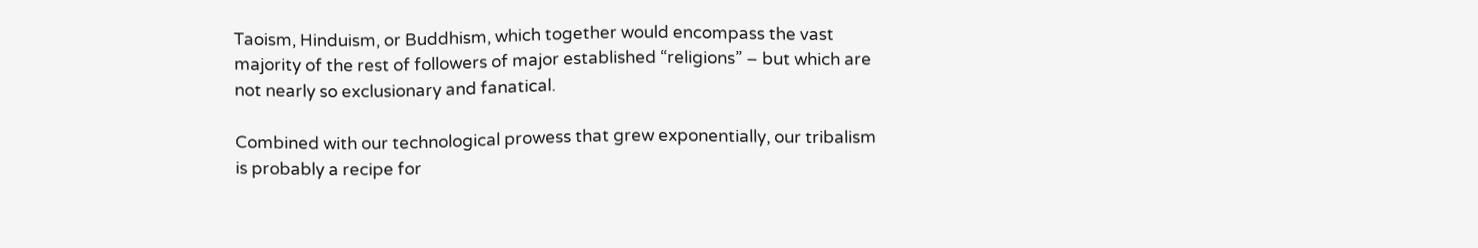Taoism, Hinduism, or Buddhism, which together would encompass the vast majority of the rest of followers of major established “religions” – but which are not nearly so exclusionary and fanatical.

Combined with our technological prowess that grew exponentially, our tribalism is probably a recipe for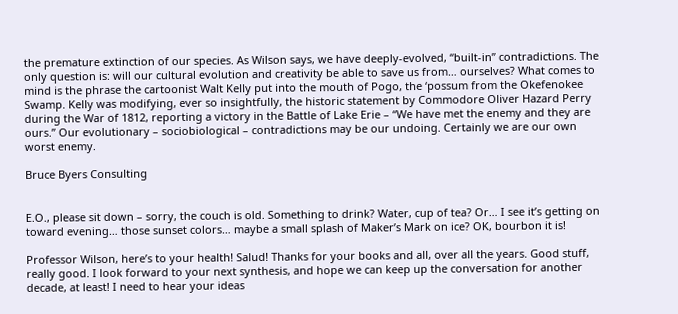the premature extinction of our species. As Wilson says, we have deeply-evolved, “built-in” contradictions. The only question is: will our cultural evolution and creativity be able to save us from… ourselves? What comes to mind is the phrase the cartoonist Walt Kelly put into the mouth of Pogo, the ‘possum from the Okefenokee Swamp. Kelly was modifying, ever so insightfully, the historic statement by Commodore Oliver Hazard Perry during the War of 1812, reporting a victory in the Battle of Lake Erie – “We have met the enemy and they are ours.” Our evolutionary – sociobiological – contradictions may be our undoing. Certainly we are our own worst enemy.

Bruce Byers Consulting


E.O., please sit down – sorry, the couch is old. Something to drink? Water, cup of tea? Or… I see it’s getting on toward evening… those sunset colors… maybe a small splash of Maker’s Mark on ice? OK, bourbon it is!

Professor Wilson, here’s to your health! Salud! Thanks for your books and all, over all the years. Good stuff, really good. I look forward to your next synthesis, and hope we can keep up the conversation for another decade, at least! I need to hear your ideas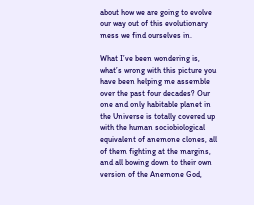about how we are going to evolve our way out of this evolutionary mess we find ourselves in.

What I’ve been wondering is, what’s wrong with this picture you have been helping me assemble over the past four decades? Our one and only habitable planet in the Universe is totally covered up with the human sociobiological equivalent of anemone clones, all of them fighting at the margins, and all bowing down to their own version of the Anemone God,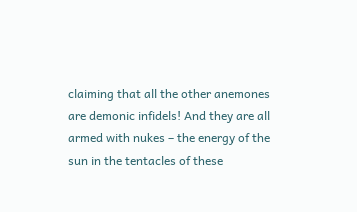claiming that all the other anemones are demonic infidels! And they are all armed with nukes – the energy of the sun in the tentacles of these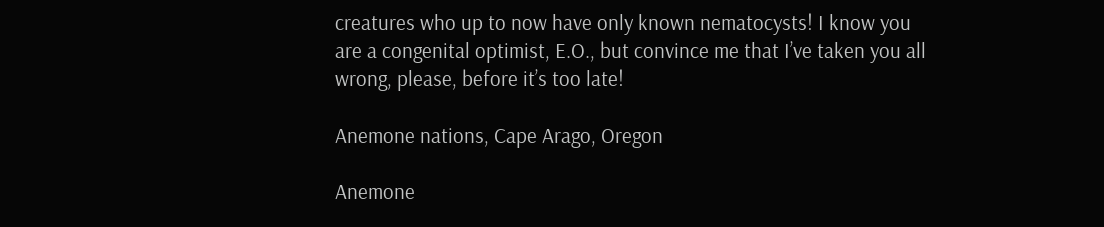creatures who up to now have only known nematocysts! I know you are a congenital optimist, E.O., but convince me that I’ve taken you all wrong, please, before it’s too late!

Anemone nations, Cape Arago, Oregon

Anemone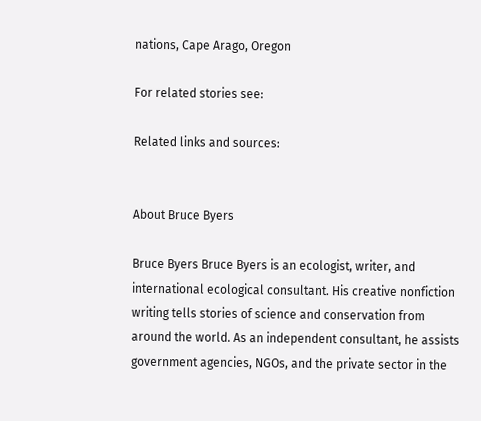nations, Cape Arago, Oregon

For related stories see:

Related links and sources:


About Bruce Byers

Bruce Byers Bruce Byers is an ecologist, writer, and international ecological consultant. His creative nonfiction writing tells stories of science and conservation from around the world. As an independent consultant, he assists government agencies, NGOs, and the private sector in the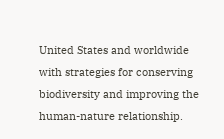United States and worldwide with strategies for conserving biodiversity and improving the human-nature relationship.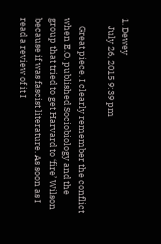1. Dewey
    July 26, 2015 9:39 pm

    Great piece. I clearly remember the conflict when E.O. published Sociobiology and the group that tried to get Harvard to ‘fire’ Wilson because if was fascist literature. As soon as I read a review of it I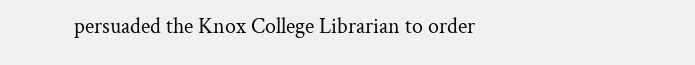persuaded the Knox College Librarian to order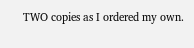TWO copies as I ordered my own.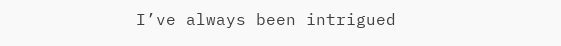I’ve always been intrigued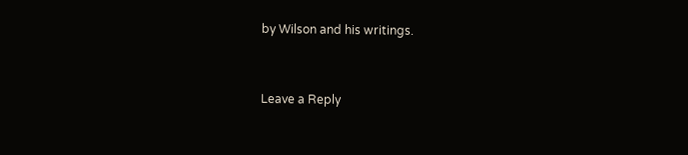by Wilson and his writings.


Leave a Reply